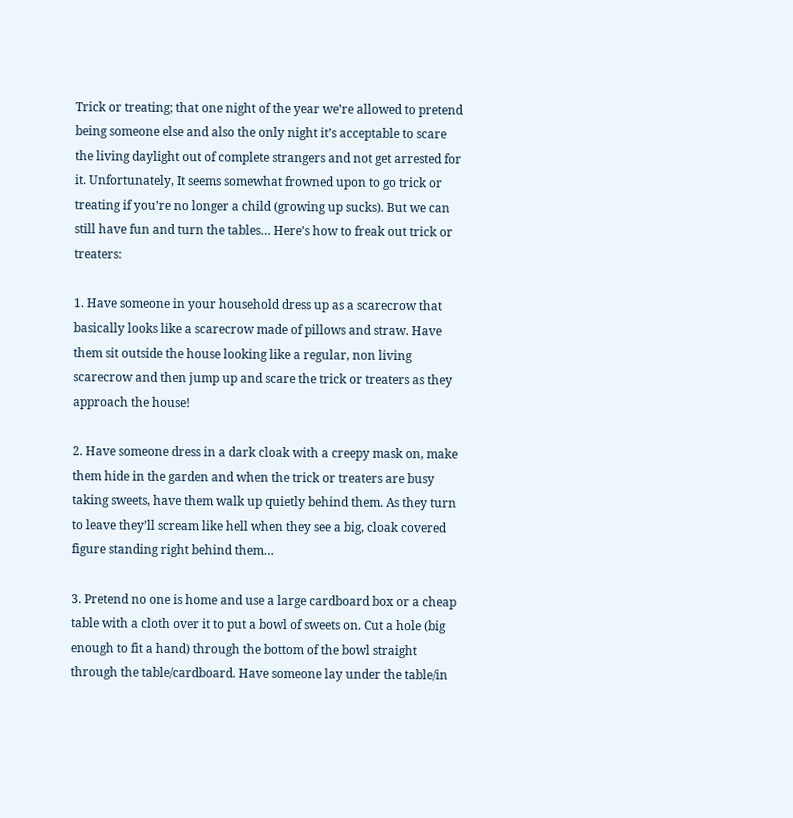Trick or treating; that one night of the year we’re allowed to pretend being someone else and also the only night it’s acceptable to scare the living daylight out of complete strangers and not get arrested for it. Unfortunately, It seems somewhat frowned upon to go trick or treating if you’re no longer a child (growing up sucks). But we can still have fun and turn the tables… Here’s how to freak out trick or treaters:

1. Have someone in your household dress up as a scarecrow that basically looks like a scarecrow made of pillows and straw. Have them sit outside the house looking like a regular, non living scarecrow and then jump up and scare the trick or treaters as they approach the house!

2. Have someone dress in a dark cloak with a creepy mask on, make them hide in the garden and when the trick or treaters are busy taking sweets, have them walk up quietly behind them. As they turn to leave they’ll scream like hell when they see a big, cloak covered figure standing right behind them…

3. Pretend no one is home and use a large cardboard box or a cheap table with a cloth over it to put a bowl of sweets on. Cut a hole (big enough to fit a hand) through the bottom of the bowl straight through the table/cardboard. Have someone lay under the table/in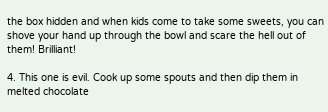the box hidden and when kids come to take some sweets, you can shove your hand up through the bowl and scare the hell out of them! Brilliant!

4. This one is evil. Cook up some spouts and then dip them in melted chocolate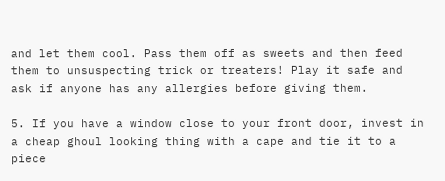and let them cool. Pass them off as sweets and then feed them to unsuspecting trick or treaters! Play it safe and ask if anyone has any allergies before giving them.

5. If you have a window close to your front door, invest in a cheap ghoul looking thing with a cape and tie it to a piece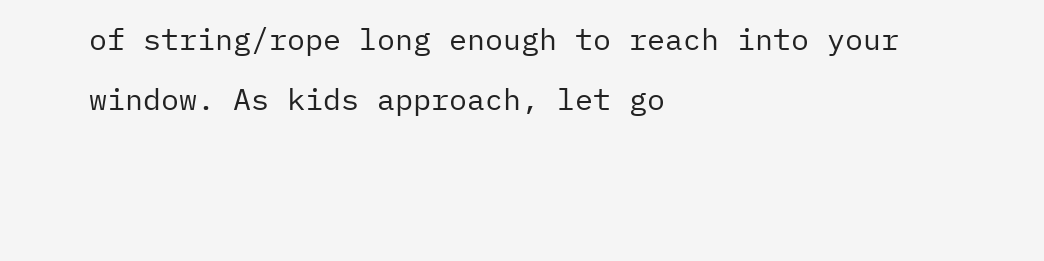of string/rope long enough to reach into your window. As kids approach, let go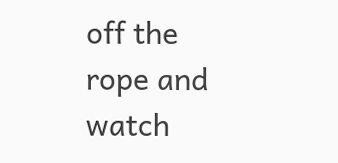off the rope and watch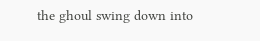the ghoul swing down into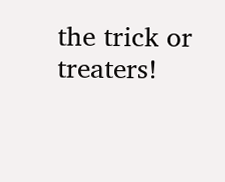the trick or treaters!